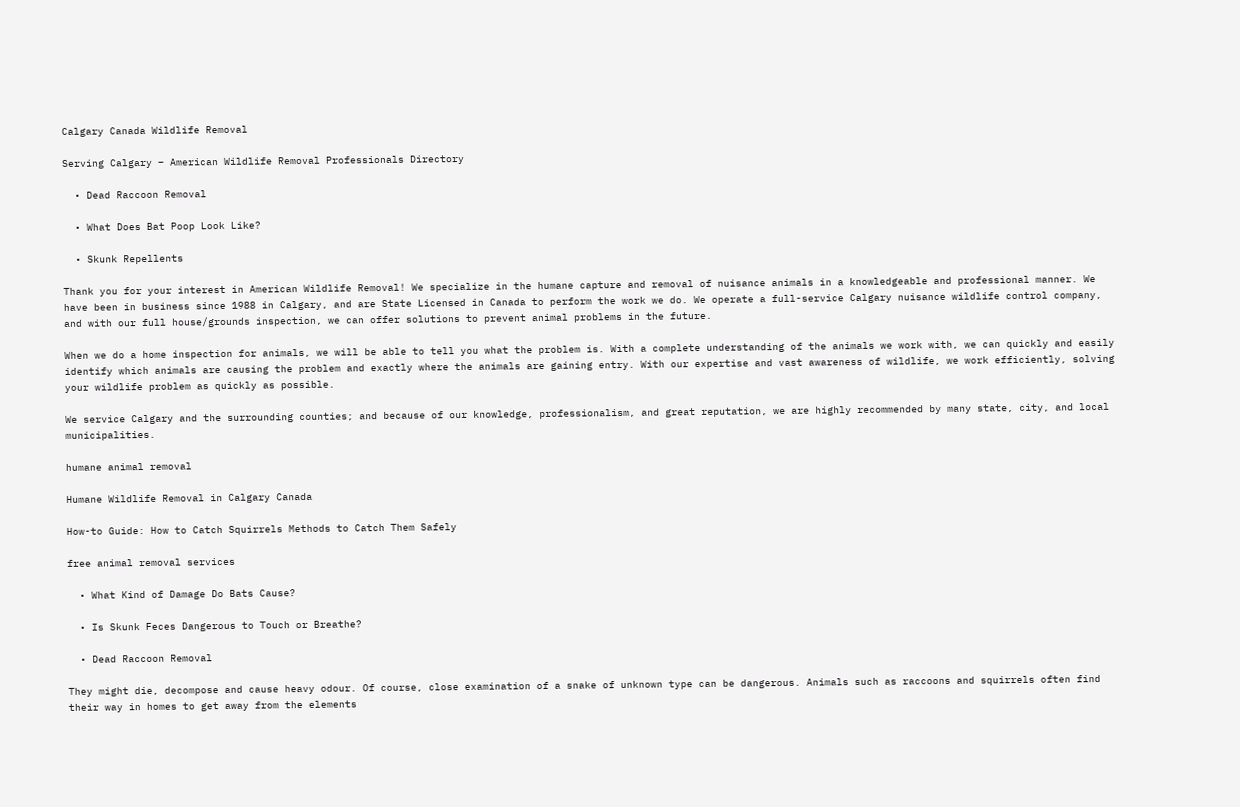Calgary Canada Wildlife Removal

Serving Calgary – American Wildlife Removal Professionals Directory

  • Dead Raccoon Removal

  • What Does Bat Poop Look Like?

  • Skunk Repellents

Thank you for your interest in American Wildlife Removal! We specialize in the humane capture and removal of nuisance animals in a knowledgeable and professional manner. We have been in business since 1988 in Calgary, and are State Licensed in Canada to perform the work we do. We operate a full-service Calgary nuisance wildlife control company, and with our full house/grounds inspection, we can offer solutions to prevent animal problems in the future.

When we do a home inspection for animals, we will be able to tell you what the problem is. With a complete understanding of the animals we work with, we can quickly and easily identify which animals are causing the problem and exactly where the animals are gaining entry. With our expertise and vast awareness of wildlife, we work efficiently, solving your wildlife problem as quickly as possible.

We service Calgary and the surrounding counties; and because of our knowledge, professionalism, and great reputation, we are highly recommended by many state, city, and local municipalities.

humane animal removal

Humane Wildlife Removal in Calgary Canada

How-to Guide: How to Catch Squirrels Methods to Catch Them Safely

free animal removal services

  • What Kind of Damage Do Bats Cause?

  • Is Skunk Feces Dangerous to Touch or Breathe?

  • Dead Raccoon Removal

They might die, decompose and cause heavy odour. Of course, close examination of a snake of unknown type can be dangerous. Animals such as raccoons and squirrels often find their way in homes to get away from the elements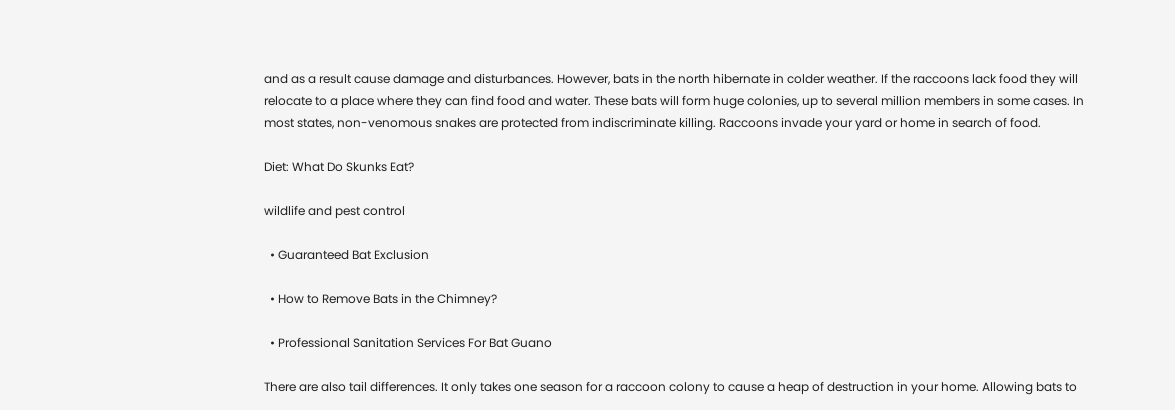and as a result cause damage and disturbances. However, bats in the north hibernate in colder weather. If the raccoons lack food they will relocate to a place where they can find food and water. These bats will form huge colonies, up to several million members in some cases. In most states, non-venomous snakes are protected from indiscriminate killing. Raccoons invade your yard or home in search of food.

Diet: What Do Skunks Eat?

wildlife and pest control

  • Guaranteed Bat Exclusion

  • How to Remove Bats in the Chimney?

  • Professional Sanitation Services For Bat Guano

There are also tail differences. It only takes one season for a raccoon colony to cause a heap of destruction in your home. Allowing bats to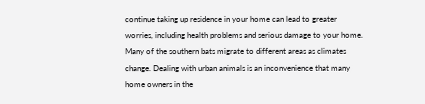continue taking up residence in your home can lead to greater worries, including health problems and serious damage to your home. Many of the southern bats migrate to different areas as climates change. Dealing with urban animals is an inconvenience that many home owners in the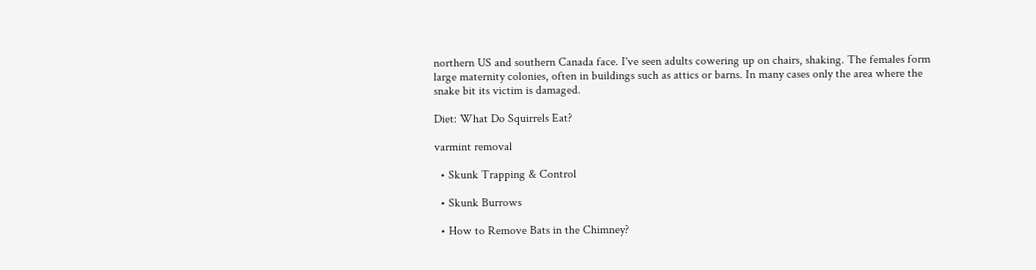northern US and southern Canada face. I've seen adults cowering up on chairs, shaking. The females form large maternity colonies, often in buildings such as attics or barns. In many cases only the area where the snake bit its victim is damaged.

Diet: What Do Squirrels Eat?

varmint removal

  • Skunk Trapping & Control

  • Skunk Burrows

  • How to Remove Bats in the Chimney?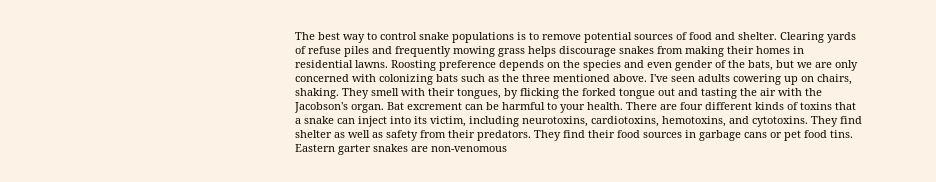The best way to control snake populations is to remove potential sources of food and shelter. Clearing yards of refuse piles and frequently mowing grass helps discourage snakes from making their homes in residential lawns. Roosting preference depends on the species and even gender of the bats, but we are only concerned with colonizing bats such as the three mentioned above. I've seen adults cowering up on chairs, shaking. They smell with their tongues, by flicking the forked tongue out and tasting the air with the Jacobson's organ. Bat excrement can be harmful to your health. There are four different kinds of toxins that a snake can inject into its victim, including neurotoxins, cardiotoxins, hemotoxins, and cytotoxins. They find shelter as well as safety from their predators. They find their food sources in garbage cans or pet food tins. Eastern garter snakes are non-venomous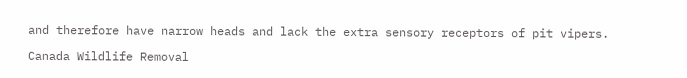and therefore have narrow heads and lack the extra sensory receptors of pit vipers.

Canada Wildlife Removal